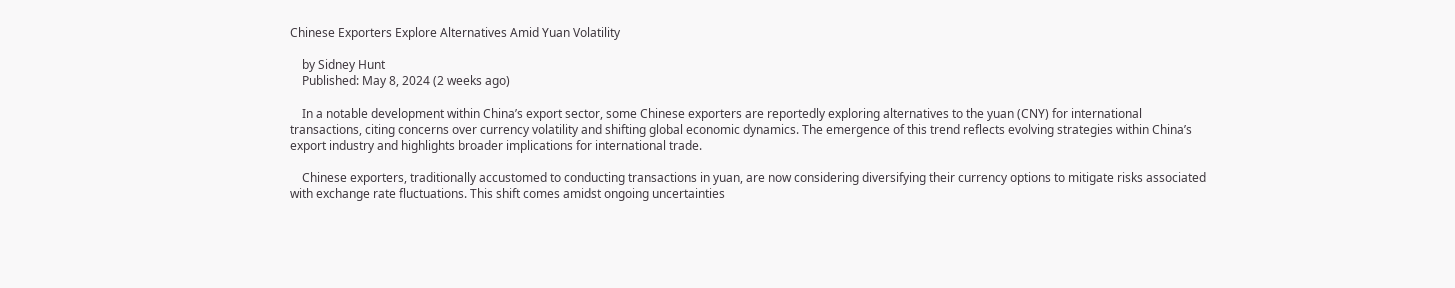Chinese Exporters Explore Alternatives Amid Yuan Volatility

    by Sidney Hunt
    Published: May 8, 2024 (2 weeks ago)

    In a notable development within China’s export sector, some Chinese exporters are reportedly exploring alternatives to the yuan (CNY) for international transactions, citing concerns over currency volatility and shifting global economic dynamics. The emergence of this trend reflects evolving strategies within China’s export industry and highlights broader implications for international trade.

    Chinese exporters, traditionally accustomed to conducting transactions in yuan, are now considering diversifying their currency options to mitigate risks associated with exchange rate fluctuations. This shift comes amidst ongoing uncertainties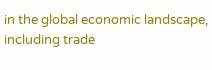in the global economic landscape, including trade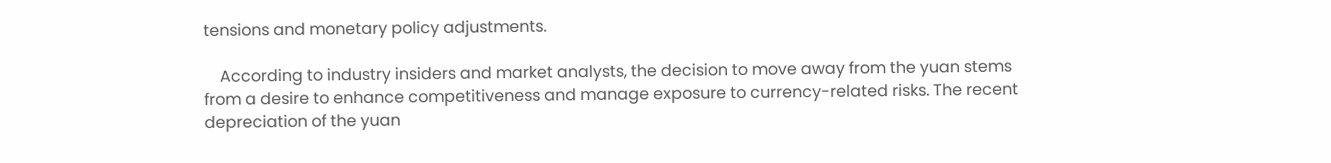tensions and monetary policy adjustments.

    According to industry insiders and market analysts, the decision to move away from the yuan stems from a desire to enhance competitiveness and manage exposure to currency-related risks. The recent depreciation of the yuan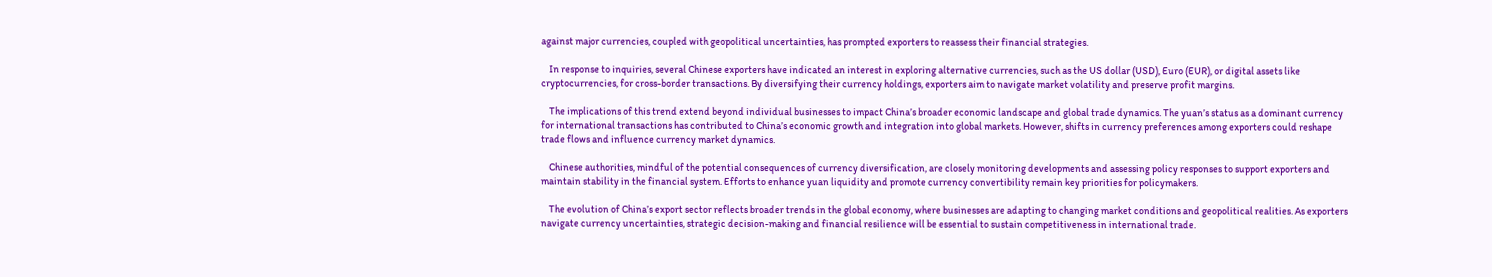against major currencies, coupled with geopolitical uncertainties, has prompted exporters to reassess their financial strategies.

    In response to inquiries, several Chinese exporters have indicated an interest in exploring alternative currencies, such as the US dollar (USD), Euro (EUR), or digital assets like cryptocurrencies, for cross-border transactions. By diversifying their currency holdings, exporters aim to navigate market volatility and preserve profit margins.

    The implications of this trend extend beyond individual businesses to impact China’s broader economic landscape and global trade dynamics. The yuan’s status as a dominant currency for international transactions has contributed to China’s economic growth and integration into global markets. However, shifts in currency preferences among exporters could reshape trade flows and influence currency market dynamics.

    Chinese authorities, mindful of the potential consequences of currency diversification, are closely monitoring developments and assessing policy responses to support exporters and maintain stability in the financial system. Efforts to enhance yuan liquidity and promote currency convertibility remain key priorities for policymakers.

    The evolution of China’s export sector reflects broader trends in the global economy, where businesses are adapting to changing market conditions and geopolitical realities. As exporters navigate currency uncertainties, strategic decision-making and financial resilience will be essential to sustain competitiveness in international trade.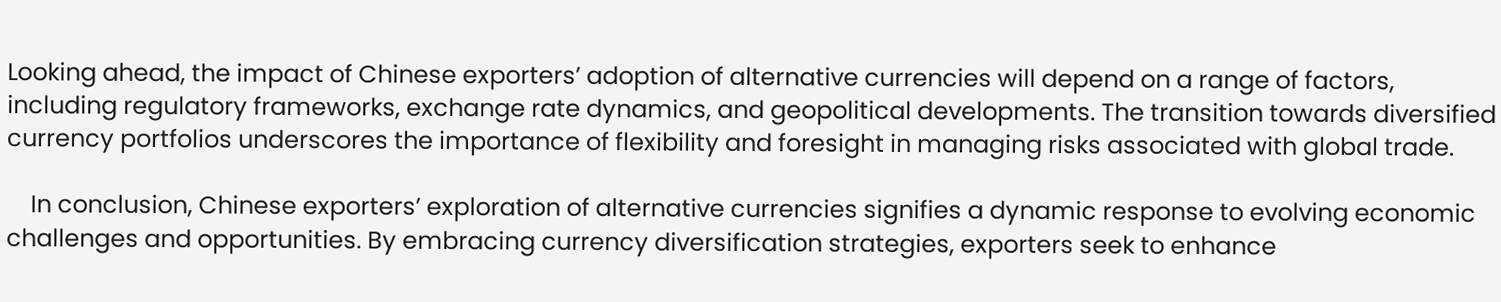Looking ahead, the impact of Chinese exporters’ adoption of alternative currencies will depend on a range of factors, including regulatory frameworks, exchange rate dynamics, and geopolitical developments. The transition towards diversified currency portfolios underscores the importance of flexibility and foresight in managing risks associated with global trade.

    In conclusion, Chinese exporters’ exploration of alternative currencies signifies a dynamic response to evolving economic challenges and opportunities. By embracing currency diversification strategies, exporters seek to enhance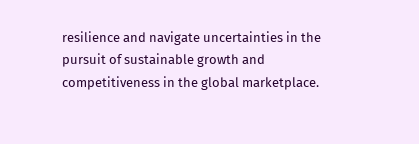resilience and navigate uncertainties in the pursuit of sustainable growth and competitiveness in the global marketplace.